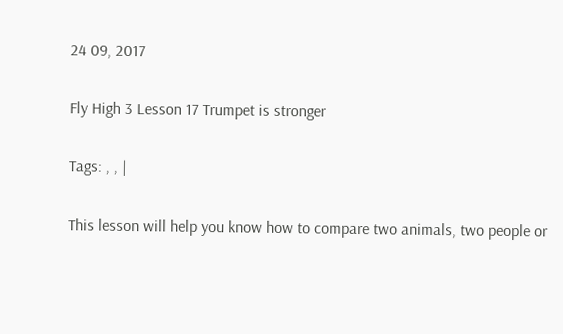24 09, 2017

Fly High 3 Lesson 17 Trumpet is stronger

Tags: , , |

This lesson will help you know how to compare two animals, two people or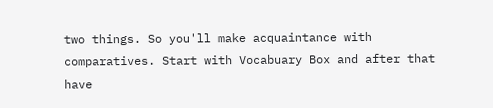two things. So you'll make acquaintance with comparatives. Start with Vocabuary Box and after that have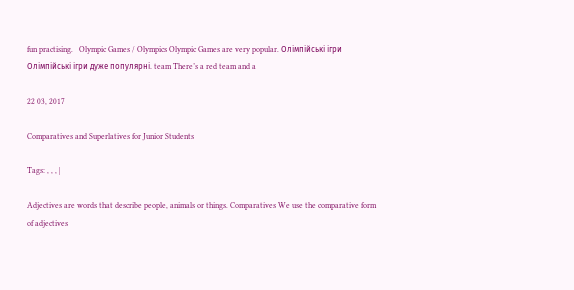fun practising.   Olympic Games / Olympics Olympic Games are very popular. Олімпійські ігри Олімпійські ігри дуже популярні. team There’s a red team and a

22 03, 2017

Comparatives and Superlatives for Junior Students

Tags: , , , |

Adjectives are words that describe people, animals or things. Comparatives We use the comparative form of adjectives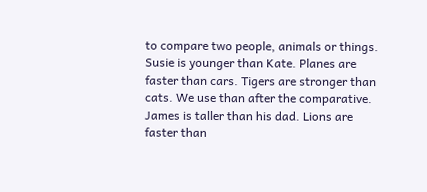to compare two people, animals or things. Susie is younger than Kate. Planes are faster than cars. Tigers are stronger than cats. We use than after the comparative. James is taller than his dad. Lions are faster than